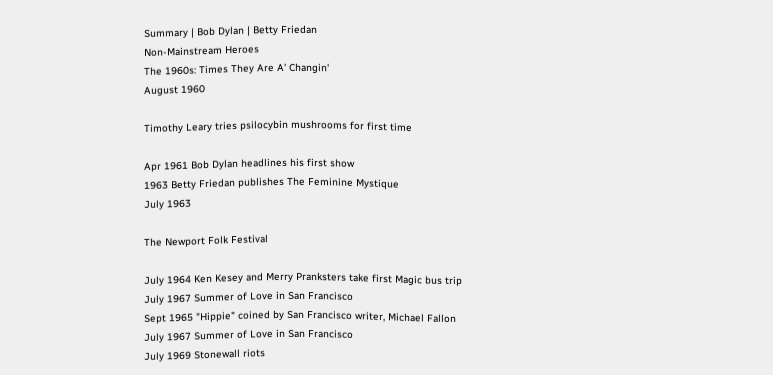Summary | Bob Dylan | Betty Friedan
Non-Mainstream Heroes
The 1960s: Times They Are A' Changin'
August 1960

Timothy Leary tries psilocybin mushrooms for first time

Apr 1961 Bob Dylan headlines his first show
1963 Betty Friedan publishes The Feminine Mystique
July 1963

The Newport Folk Festival

July 1964 Ken Kesey and Merry Pranksters take first Magic bus trip
July 1967 Summer of Love in San Francisco
Sept 1965 "Hippie" coined by San Francisco writer, Michael Fallon
July 1967 Summer of Love in San Francisco
July 1969 Stonewall riots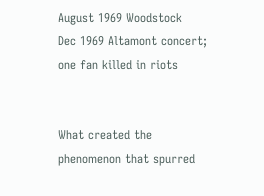August 1969 Woodstock
Dec 1969 Altamont concert; one fan killed in riots


What created the phenomenon that spurred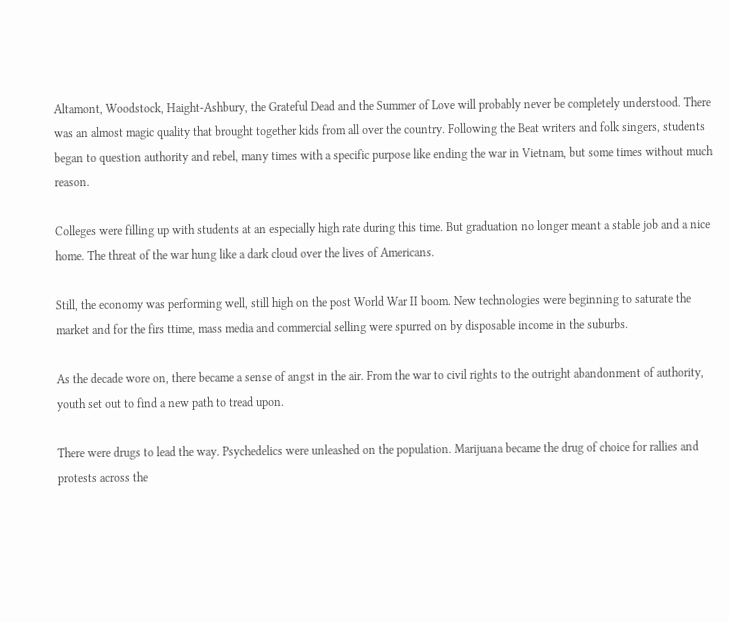Altamont, Woodstock, Haight-Ashbury, the Grateful Dead and the Summer of Love will probably never be completely understood. There was an almost magic quality that brought together kids from all over the country. Following the Beat writers and folk singers, students began to question authority and rebel, many times with a specific purpose like ending the war in Vietnam, but some times without much reason.

Colleges were filling up with students at an especially high rate during this time. But graduation no longer meant a stable job and a nice home. The threat of the war hung like a dark cloud over the lives of Americans.

Still, the economy was performing well, still high on the post World War II boom. New technologies were beginning to saturate the market and for the firs ttime, mass media and commercial selling were spurred on by disposable income in the suburbs.

As the decade wore on, there became a sense of angst in the air. From the war to civil rights to the outright abandonment of authority, youth set out to find a new path to tread upon.

There were drugs to lead the way. Psychedelics were unleashed on the population. Marijuana became the drug of choice for rallies and protests across the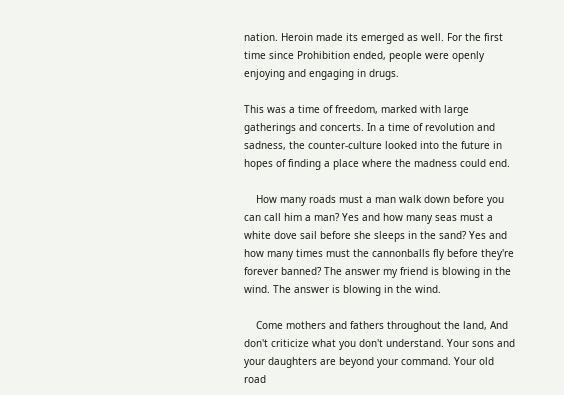nation. Heroin made its emerged as well. For the first time since Prohibition ended, people were openly enjoying and engaging in drugs.

This was a time of freedom, marked with large gatherings and concerts. In a time of revolution and sadness, the counter-culture looked into the future in hopes of finding a place where the madness could end.

    How many roads must a man walk down before you can call him a man? Yes and how many seas must a white dove sail before she sleeps in the sand? Yes and how many times must the cannonballs fly before they're forever banned? The answer my friend is blowing in the wind. The answer is blowing in the wind.

    Come mothers and fathers throughout the land, And don't criticize what you don't understand. Your sons and your daughters are beyond your command. Your old road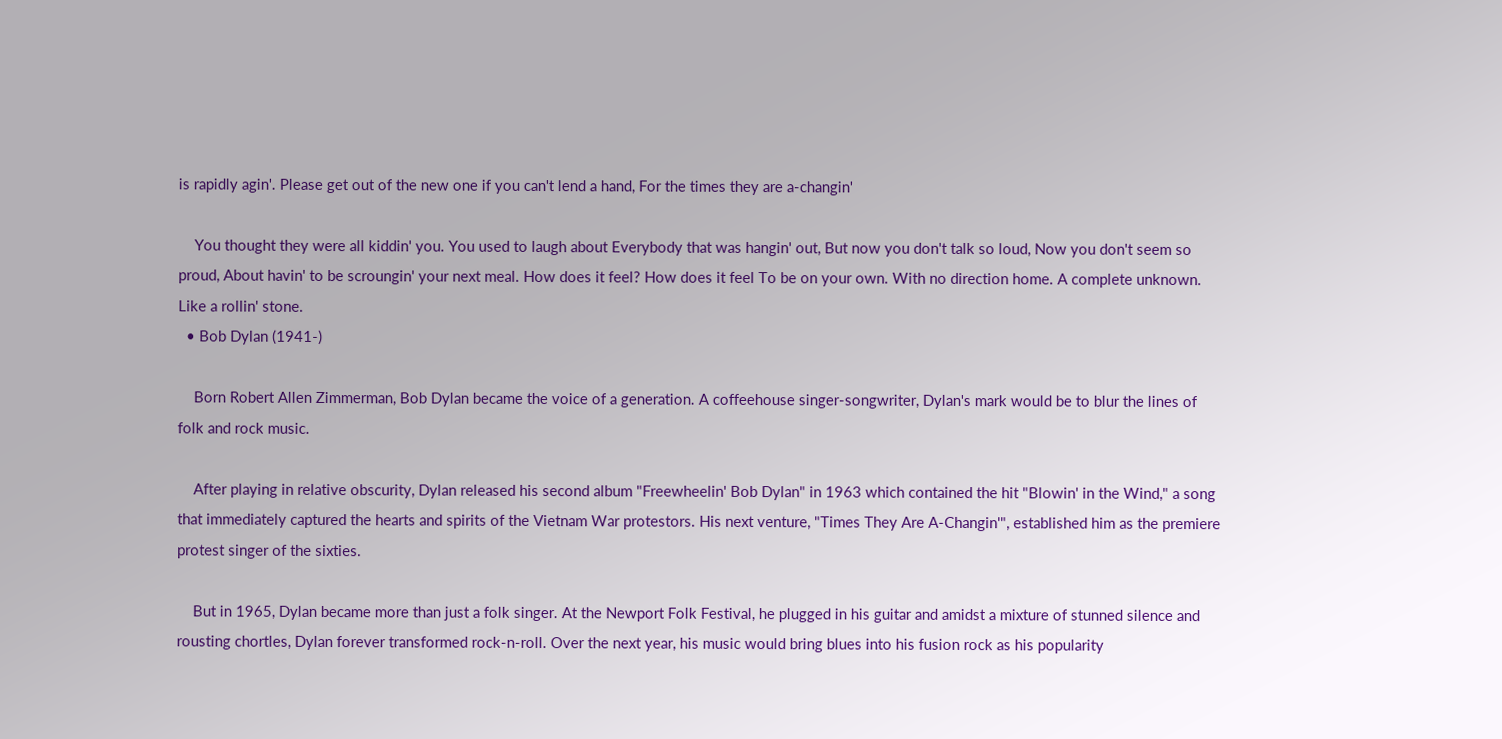is rapidly agin'. Please get out of the new one if you can't lend a hand, For the times they are a-changin'

    You thought they were all kiddin' you. You used to laugh about Everybody that was hangin' out, But now you don't talk so loud, Now you don't seem so proud, About havin' to be scroungin' your next meal. How does it feel? How does it feel To be on your own. With no direction home. A complete unknown. Like a rollin' stone.
  • Bob Dylan (1941-)

    Born Robert Allen Zimmerman, Bob Dylan became the voice of a generation. A coffeehouse singer-songwriter, Dylan's mark would be to blur the lines of folk and rock music.

    After playing in relative obscurity, Dylan released his second album "Freewheelin' Bob Dylan" in 1963 which contained the hit "Blowin' in the Wind," a song that immediately captured the hearts and spirits of the Vietnam War protestors. His next venture, "Times They Are A-Changin'", established him as the premiere protest singer of the sixties.

    But in 1965, Dylan became more than just a folk singer. At the Newport Folk Festival, he plugged in his guitar and amidst a mixture of stunned silence and rousting chortles, Dylan forever transformed rock-n-roll. Over the next year, his music would bring blues into his fusion rock as his popularity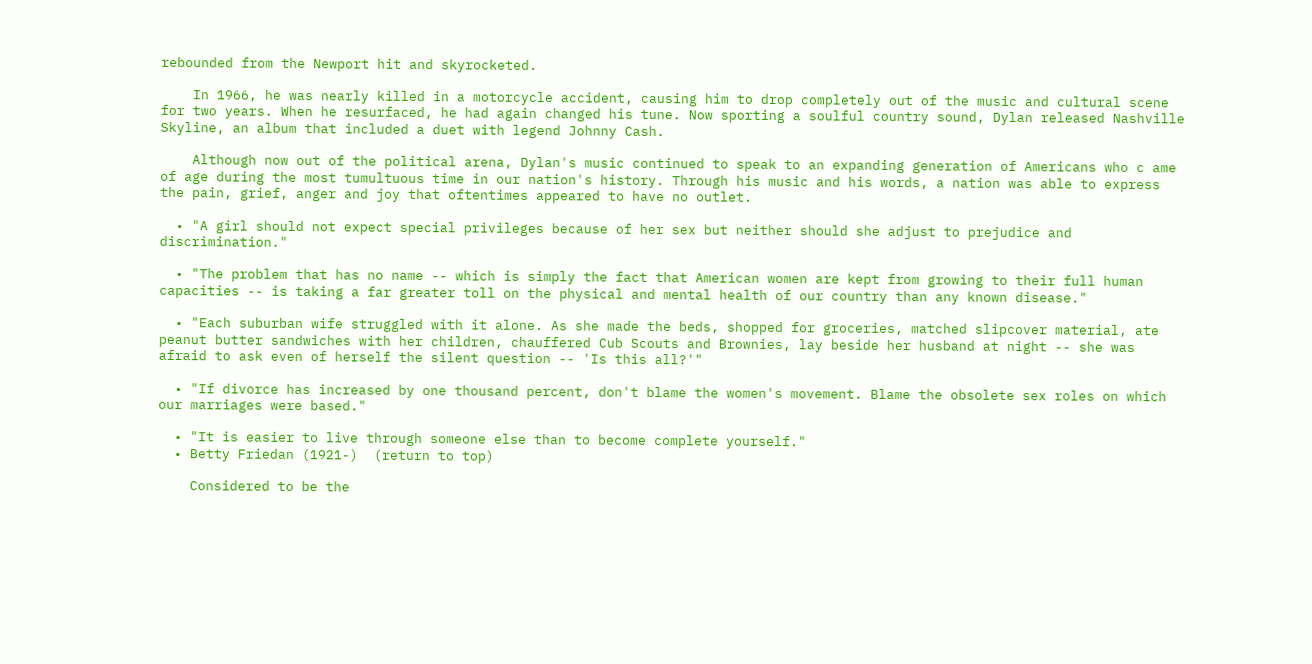rebounded from the Newport hit and skyrocketed.

    In 1966, he was nearly killed in a motorcycle accident, causing him to drop completely out of the music and cultural scene for two years. When he resurfaced, he had again changed his tune. Now sporting a soulful country sound, Dylan released Nashville Skyline, an album that included a duet with legend Johnny Cash.

    Although now out of the political arena, Dylan's music continued to speak to an expanding generation of Americans who c ame of age during the most tumultuous time in our nation's history. Through his music and his words, a nation was able to express the pain, grief, anger and joy that oftentimes appeared to have no outlet.

  • "A girl should not expect special privileges because of her sex but neither should she adjust to prejudice and discrimination."

  • "The problem that has no name -- which is simply the fact that American women are kept from growing to their full human capacities -- is taking a far greater toll on the physical and mental health of our country than any known disease."

  • "Each suburban wife struggled with it alone. As she made the beds, shopped for groceries, matched slipcover material, ate peanut butter sandwiches with her children, chauffered Cub Scouts and Brownies, lay beside her husband at night -- she was afraid to ask even of herself the silent question -- 'Is this all?'"

  • "If divorce has increased by one thousand percent, don't blame the women's movement. Blame the obsolete sex roles on which our marriages were based."

  • "It is easier to live through someone else than to become complete yourself."
  • Betty Friedan (1921-)  (return to top)

    Considered to be the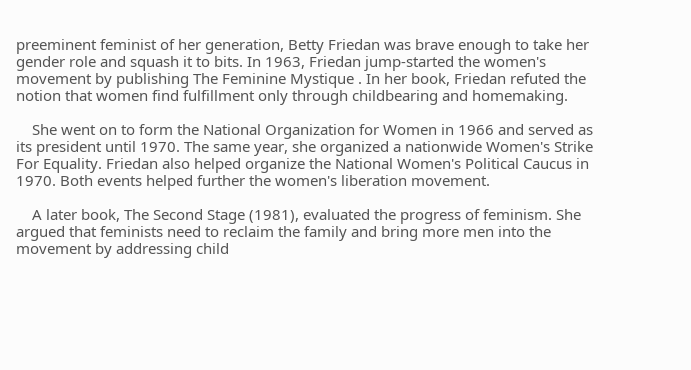preeminent feminist of her generation, Betty Friedan was brave enough to take her gender role and squash it to bits. In 1963, Friedan jump-started the women's movement by publishing The Feminine Mystique . In her book, Friedan refuted the notion that women find fulfillment only through childbearing and homemaking.

    She went on to form the National Organization for Women in 1966 and served as its president until 1970. The same year, she organized a nationwide Women's Strike For Equality. Friedan also helped organize the National Women's Political Caucus in 1970. Both events helped further the women's liberation movement.

    A later book, The Second Stage (1981), evaluated the progress of feminism. She argued that feminists need to reclaim the family and bring more men into the movement by addressing child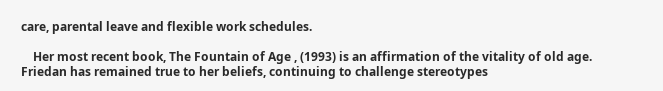care, parental leave and flexible work schedules.

    Her most recent book, The Fountain of Age , (1993) is an affirmation of the vitality of old age. Friedan has remained true to her beliefs, continuing to challenge stereotypes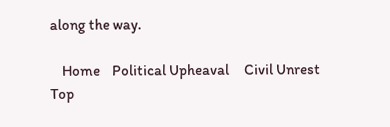along the way.

    Home    Political Upheaval     Civil Unrest     Top